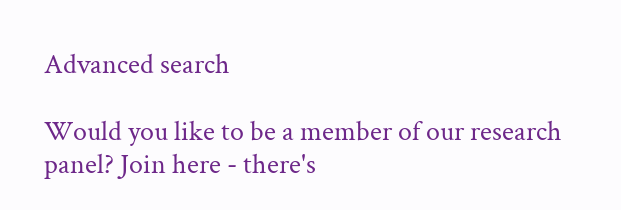Advanced search

Would you like to be a member of our research panel? Join here - there's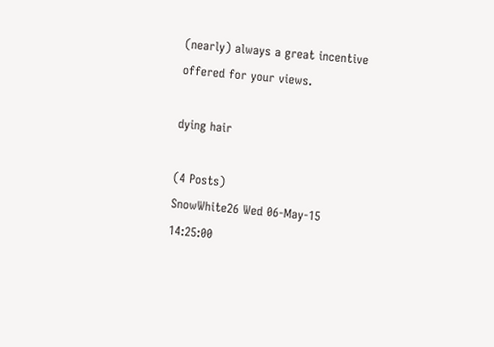(nearly) always a great incentive offered for your views.

dying hair

(4 Posts)
SnowWhite26 Wed 06-May-15 14:25:00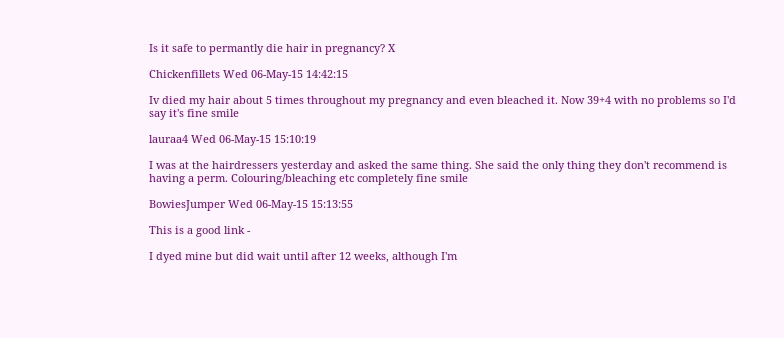Is it safe to permantly die hair in pregnancy? X

Chickenfillets Wed 06-May-15 14:42:15

Iv died my hair about 5 times throughout my pregnancy and even bleached it. Now 39+4 with no problems so I'd say it's fine smile

lauraa4 Wed 06-May-15 15:10:19

I was at the hairdressers yesterday and asked the same thing. She said the only thing they don't recommend is having a perm. Colouring/bleaching etc completely fine smile

BowiesJumper Wed 06-May-15 15:13:55

This is a good link -

I dyed mine but did wait until after 12 weeks, although I'm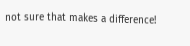not sure that makes a difference!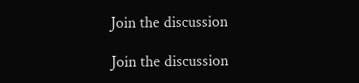Join the discussion

Join the discussion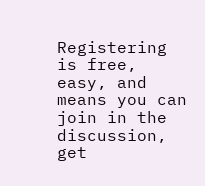Registering is free, easy, and means you can join in the discussion, get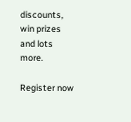discounts, win prizes and lots more.

Register now